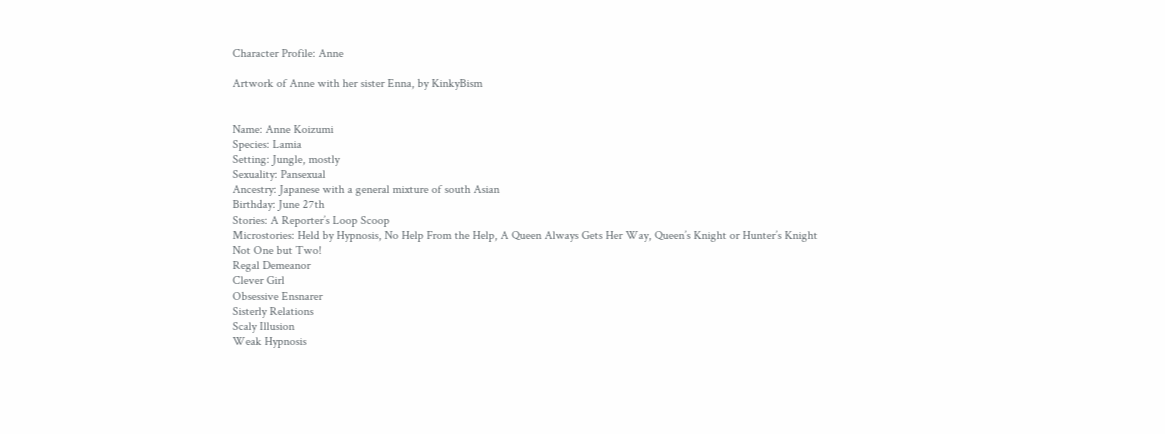Character Profile: Anne

Artwork of Anne with her sister Enna, by KinkyBism


Name: Anne Koizumi
Species: Lamia
Setting: Jungle, mostly
Sexuality: Pansexual
Ancestry: Japanese with a general mixture of south Asian
Birthday: June 27th
Stories: A Reporter’s Loop Scoop
Microstories: Held by Hypnosis, No Help From the Help, A Queen Always Gets Her Way, Queen’s Knight or Hunter’s Knight
Not One but Two!
Regal Demeanor
Clever Girl
Obsessive Ensnarer
Sisterly Relations
Scaly Illusion
Weak Hypnosis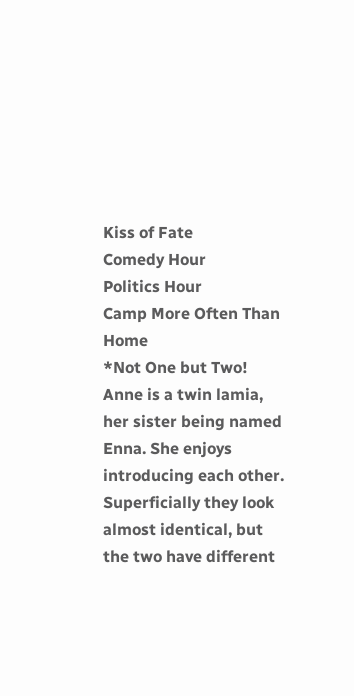Kiss of Fate
Comedy Hour
Politics Hour
Camp More Often Than Home
*Not One but Two!
Anne is a twin lamia, her sister being named Enna. She enjoys introducing each other. Superficially they look almost identical, but the two have different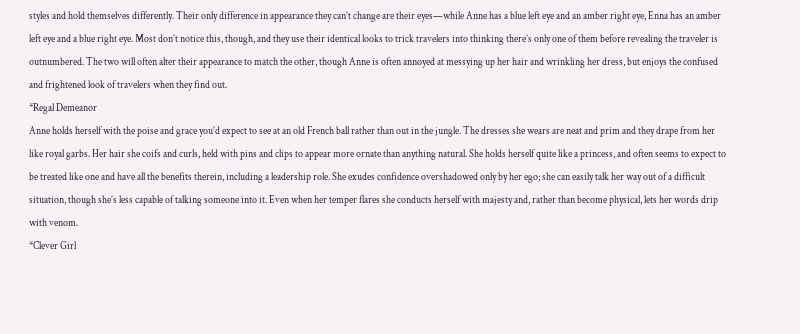styles and hold themselves differently. Their only difference in appearance they can’t change are their eyes—while Anne has a blue left eye and an amber right eye, Enna has an amber left eye and a blue right eye. Most don’t notice this, though, and they use their identical looks to trick travelers into thinking there’s only one of them before revealing the traveler is outnumbered. The two will often alter their appearance to match the other, though Anne is often annoyed at messying up her hair and wrinkling her dress, but enjoys the confused and frightened look of travelers when they find out.
*Regal Demeanor
Anne holds herself with the poise and grace you’d expect to see at an old French ball rather than out in the jungle. The dresses she wears are neat and prim and they drape from her like royal garbs. Her hair she coifs and curls, held with pins and clips to appear more ornate than anything natural. She holds herself quite like a princess, and often seems to expect to be treated like one and have all the benefits therein, including a leadership role. She exudes confidence overshadowed only by her ego; she can easily talk her way out of a difficult situation, though she’s less capable of talking someone into it. Even when her temper flares she conducts herself with majesty and, rather than become physical, lets her words drip with venom.
*Clever Girl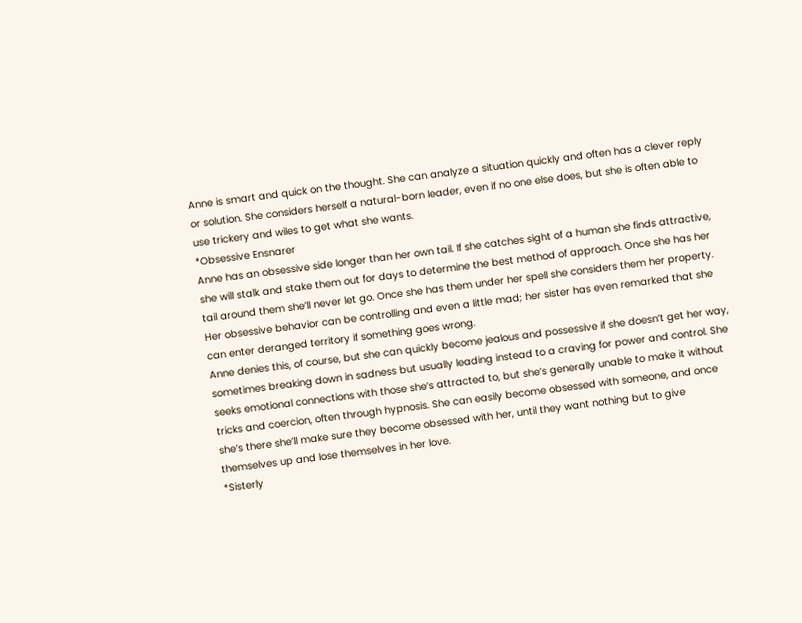Anne is smart and quick on the thought. She can analyze a situation quickly and often has a clever reply or solution. She considers herself a natural-born leader, even if no one else does, but she is often able to use trickery and wiles to get what she wants.
*Obsessive Ensnarer
Anne has an obsessive side longer than her own tail. If she catches sight of a human she finds attractive, she will stalk and stake them out for days to determine the best method of approach. Once she has her tail around them she’ll never let go. Once she has them under her spell she considers them her property. Her obsessive behavior can be controlling and even a little mad; her sister has even remarked that she can enter deranged territory if something goes wrong.
Anne denies this, of course, but she can quickly become jealous and possessive if she doesn’t get her way, sometimes breaking down in sadness but usually leading instead to a craving for power and control. She seeks emotional connections with those she’s attracted to, but she’s generally unable to make it without tricks and coercion, often through hypnosis. She can easily become obsessed with someone, and once she’s there she’ll make sure they become obsessed with her, until they want nothing but to give themselves up and lose themselves in her love.
*Sisterly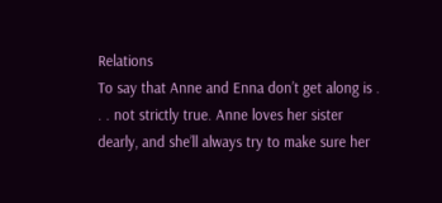Relations
To say that Anne and Enna don’t get along is . . . not strictly true. Anne loves her sister dearly, and she’ll always try to make sure her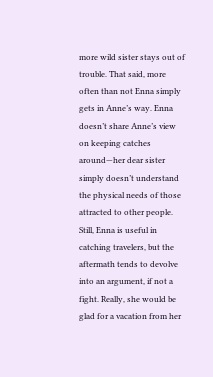more wild sister stays out of trouble. That said, more often than not Enna simply gets in Anne’s way. Enna doesn’t share Anne’s view on keeping catches around—her dear sister simply doesn’t understand the physical needs of those attracted to other people. Still, Enna is useful in catching travelers, but the aftermath tends to devolve into an argument, if not a fight. Really, she would be glad for a vacation from her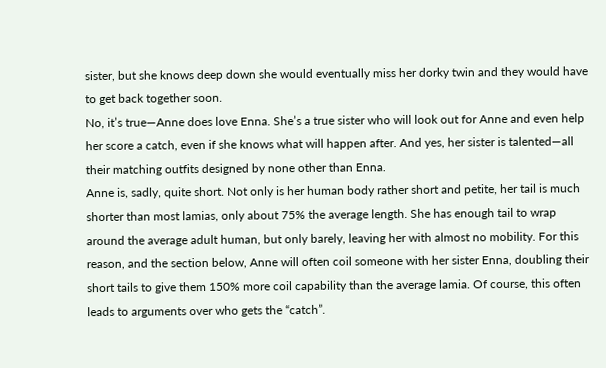sister, but she knows deep down she would eventually miss her dorky twin and they would have to get back together soon.
No, it’s true—Anne does love Enna. She’s a true sister who will look out for Anne and even help her score a catch, even if she knows what will happen after. And yes, her sister is talented—all their matching outfits designed by none other than Enna.
Anne is, sadly, quite short. Not only is her human body rather short and petite, her tail is much shorter than most lamias, only about 75% the average length. She has enough tail to wrap around the average adult human, but only barely, leaving her with almost no mobility. For this reason, and the section below, Anne will often coil someone with her sister Enna, doubling their short tails to give them 150% more coil capability than the average lamia. Of course, this often leads to arguments over who gets the “catch”.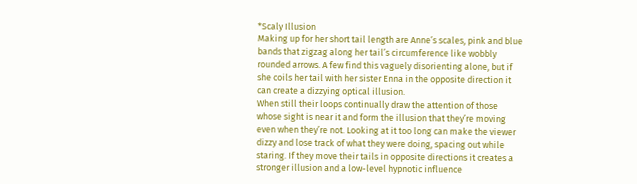*Scaly Illusion
Making up for her short tail length are Anne’s scales, pink and blue bands that zigzag along her tail’s circumference like wobbly rounded arrows. A few find this vaguely disorienting alone, but if she coils her tail with her sister Enna in the opposite direction it can create a dizzying optical illusion.
When still their loops continually draw the attention of those whose sight is near it and form the illusion that they’re moving even when they’re not. Looking at it too long can make the viewer dizzy and lose track of what they were doing, spacing out while staring. If they move their tails in opposite directions it creates a stronger illusion and a low-level hypnotic influence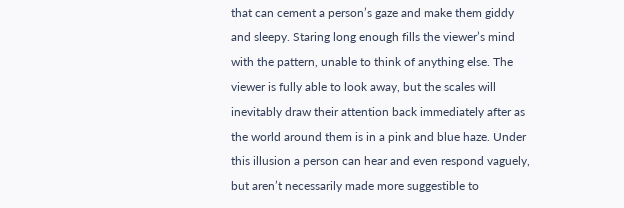that can cement a person’s gaze and make them giddy and sleepy. Staring long enough fills the viewer’s mind with the pattern, unable to think of anything else. The viewer is fully able to look away, but the scales will inevitably draw their attention back immediately after as the world around them is in a pink and blue haze. Under this illusion a person can hear and even respond vaguely, but aren’t necessarily made more suggestible to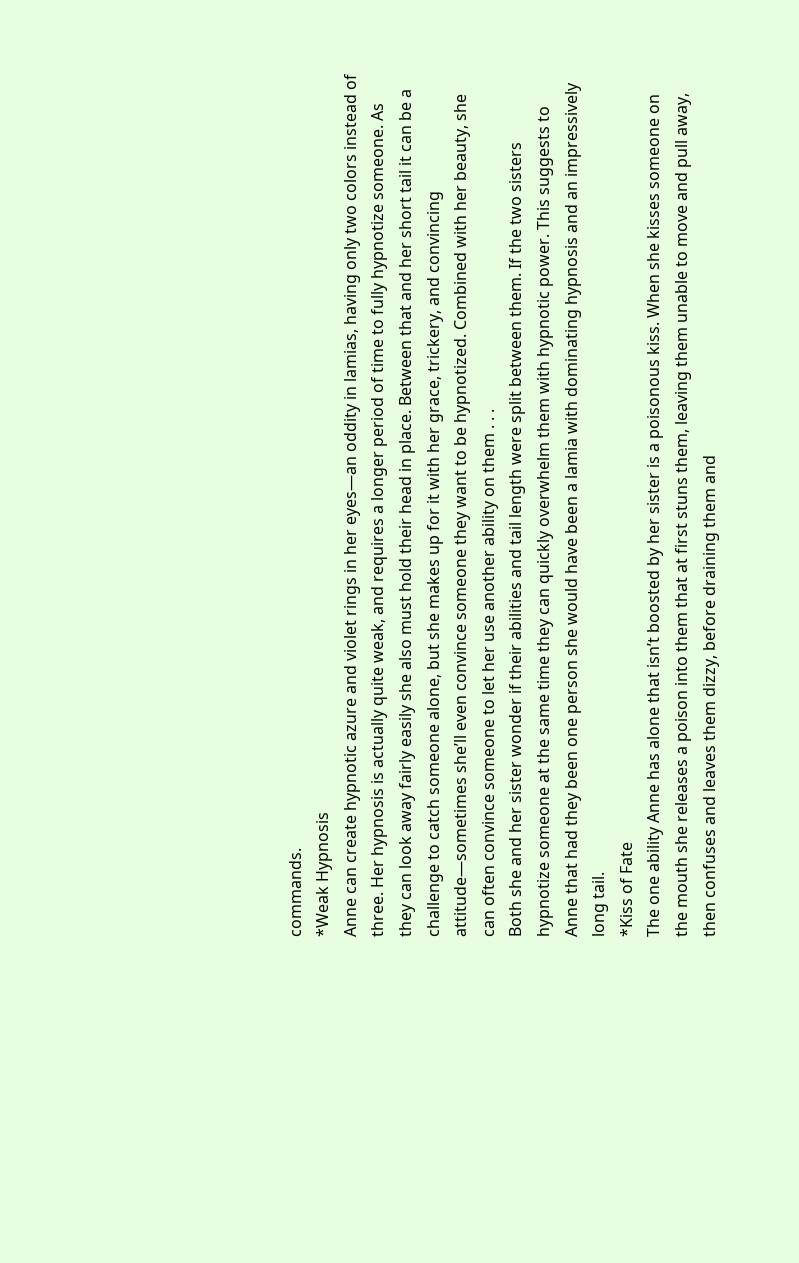commands.
*Weak Hypnosis
Anne can create hypnotic azure and violet rings in her eyes—an oddity in lamias, having only two colors instead of three. Her hypnosis is actually quite weak, and requires a longer period of time to fully hypnotize someone. As they can look away fairly easily she also must hold their head in place. Between that and her short tail it can be a challenge to catch someone alone, but she makes up for it with her grace, trickery, and convincing attitude—sometimes she’ll even convince someone they want to be hypnotized. Combined with her beauty, she can often convince someone to let her use another ability on them . . .
Both she and her sister wonder if their abilities and tail length were split between them. If the two sisters hypnotize someone at the same time they can quickly overwhelm them with hypnotic power. This suggests to Anne that had they been one person she would have been a lamia with dominating hypnosis and an impressively long tail.
*Kiss of Fate
The one ability Anne has alone that isn’t boosted by her sister is a poisonous kiss. When she kisses someone on the mouth she releases a poison into them that at first stuns them, leaving them unable to move and pull away, then confuses and leaves them dizzy, before draining them and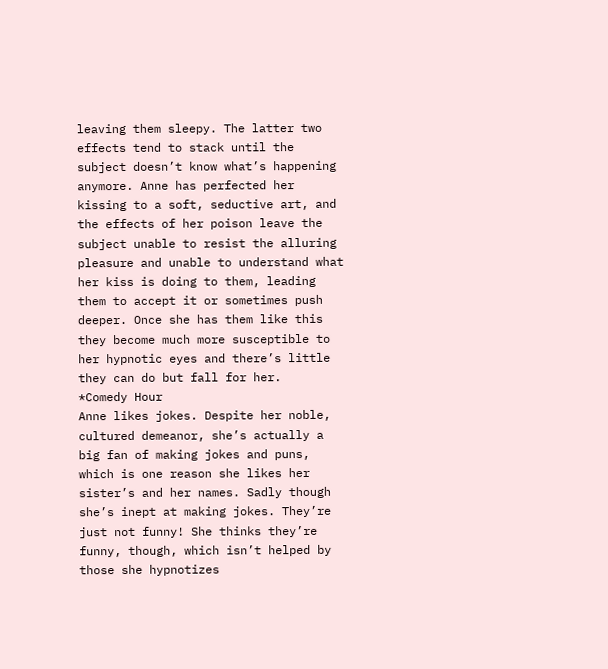leaving them sleepy. The latter two effects tend to stack until the subject doesn’t know what’s happening anymore. Anne has perfected her kissing to a soft, seductive art, and the effects of her poison leave the subject unable to resist the alluring pleasure and unable to understand what her kiss is doing to them, leading them to accept it or sometimes push deeper. Once she has them like this they become much more susceptible to her hypnotic eyes and there’s little they can do but fall for her.
*Comedy Hour
Anne likes jokes. Despite her noble, cultured demeanor, she’s actually a big fan of making jokes and puns, which is one reason she likes her sister’s and her names. Sadly though she’s inept at making jokes. They’re just not funny! She thinks they’re funny, though, which isn’t helped by those she hypnotizes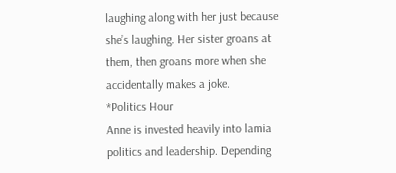laughing along with her just because she’s laughing. Her sister groans at them, then groans more when she accidentally makes a joke.
*Politics Hour
Anne is invested heavily into lamia politics and leadership. Depending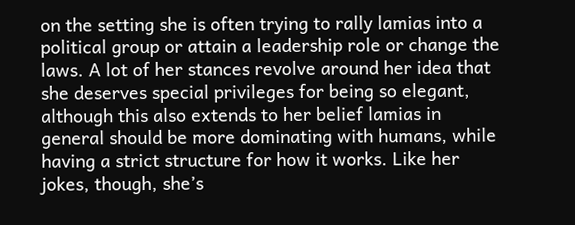on the setting she is often trying to rally lamias into a political group or attain a leadership role or change the laws. A lot of her stances revolve around her idea that she deserves special privileges for being so elegant, although this also extends to her belief lamias in general should be more dominating with humans, while having a strict structure for how it works. Like her jokes, though, she’s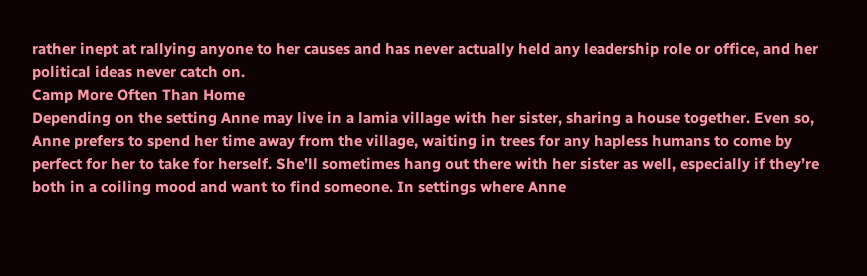rather inept at rallying anyone to her causes and has never actually held any leadership role or office, and her political ideas never catch on.
Camp More Often Than Home
Depending on the setting Anne may live in a lamia village with her sister, sharing a house together. Even so, Anne prefers to spend her time away from the village, waiting in trees for any hapless humans to come by perfect for her to take for herself. She’ll sometimes hang out there with her sister as well, especially if they’re both in a coiling mood and want to find someone. In settings where Anne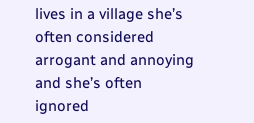lives in a village she’s often considered arrogant and annoying and she’s often ignored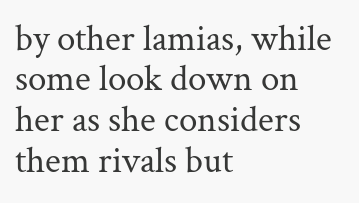by other lamias, while some look down on her as she considers them rivals but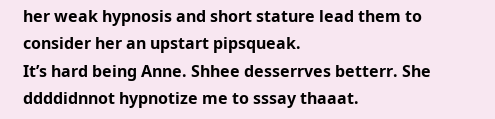her weak hypnosis and short stature lead them to consider her an upstart pipsqueak.
It’s hard being Anne. Shhee desserrves betterr. She ddddidnnot hypnotize me to sssay thaaat.